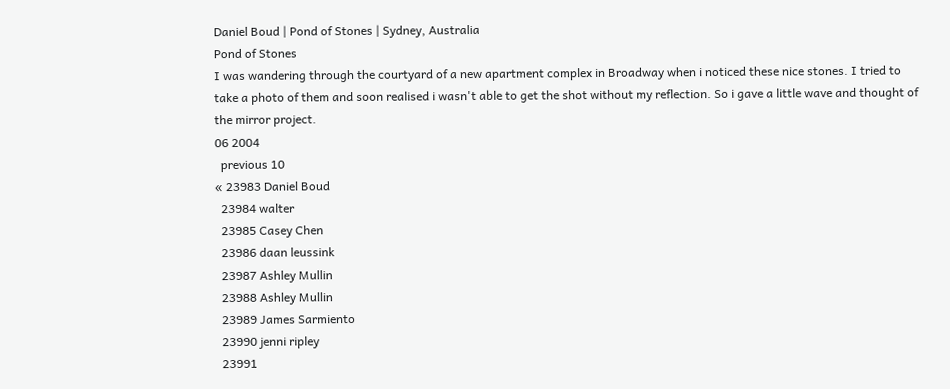Daniel Boud | Pond of Stones | Sydney, Australia
Pond of Stones
I was wandering through the courtyard of a new apartment complex in Broadway when i noticed these nice stones. I tried to take a photo of them and soon realised i wasn't able to get the shot without my reflection. So i gave a little wave and thought of the mirror project.
06 2004
  previous 10
« 23983 Daniel Boud
  23984 walter
  23985 Casey Chen
  23986 daan leussink
  23987 Ashley Mullin
  23988 Ashley Mullin
  23989 James Sarmiento
  23990 jenni ripley
  23991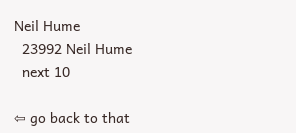Neil Hume
  23992 Neil Hume
  next 10

⇦ go back to that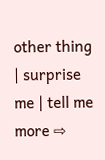other thing | surprise me | tell me more ⇨